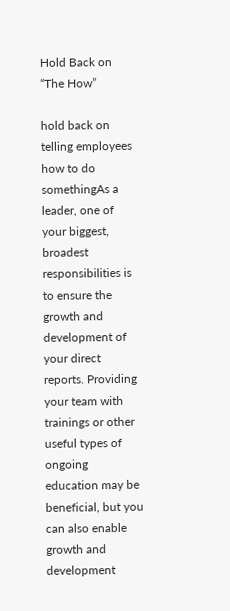Hold Back on “The How”

hold back on telling employees how to do somethingAs a leader, one of your biggest, broadest responsibilities is to ensure the growth and development of your direct reports. Providing your team with trainings or other useful types of ongoing education may be beneficial, but you can also enable growth and development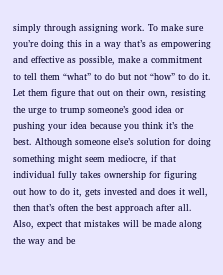simply through assigning work. To make sure you’re doing this in a way that’s as empowering and effective as possible, make a commitment to tell them “what” to do but not “how” to do it. Let them figure that out on their own, resisting the urge to trump someone’s good idea or pushing your idea because you think it’s the best. Although someone else’s solution for doing something might seem mediocre, if that individual fully takes ownership for figuring out how to do it, gets invested and does it well, then that’s often the best approach after all. Also, expect that mistakes will be made along the way and be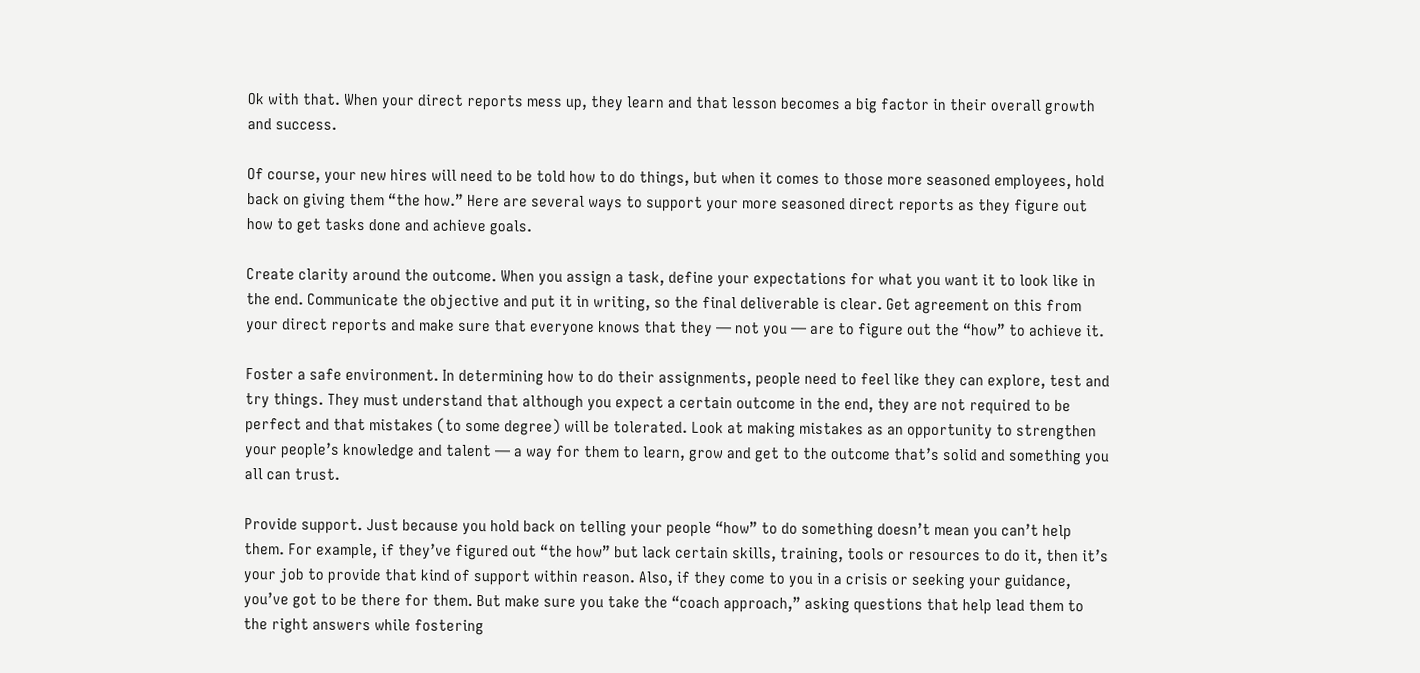Ok with that. When your direct reports mess up, they learn and that lesson becomes a big factor in their overall growth and success.

Of course, your new hires will need to be told how to do things, but when it comes to those more seasoned employees, hold back on giving them “the how.” Here are several ways to support your more seasoned direct reports as they figure out how to get tasks done and achieve goals.

Create clarity around the outcome. When you assign a task, define your expectations for what you want it to look like in the end. Communicate the objective and put it in writing, so the final deliverable is clear. Get agreement on this from your direct reports and make sure that everyone knows that they — not you — are to figure out the “how” to achieve it.

Foster a safe environment. In determining how to do their assignments, people need to feel like they can explore, test and try things. They must understand that although you expect a certain outcome in the end, they are not required to be perfect and that mistakes (to some degree) will be tolerated. Look at making mistakes as an opportunity to strengthen your people’s knowledge and talent — a way for them to learn, grow and get to the outcome that’s solid and something you all can trust.

Provide support. Just because you hold back on telling your people “how” to do something doesn’t mean you can’t help them. For example, if they’ve figured out “the how” but lack certain skills, training, tools or resources to do it, then it’s your job to provide that kind of support within reason. Also, if they come to you in a crisis or seeking your guidance, you’ve got to be there for them. But make sure you take the “coach approach,” asking questions that help lead them to the right answers while fostering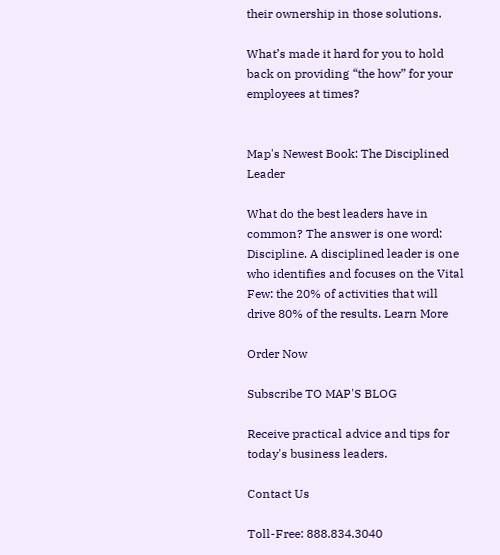their ownership in those solutions.

What’s made it hard for you to hold back on providing “the how” for your employees at times?


Map's Newest Book: The Disciplined Leader

What do the best leaders have in common? The answer is one word: Discipline. A disciplined leader is one who identifies and focuses on the Vital Few: the 20% of activities that will drive 80% of the results. Learn More

Order Now

Subscribe TO MAP'S BLOG

Receive practical advice and tips for today's business leaders.

Contact Us

Toll-Free: 888.834.3040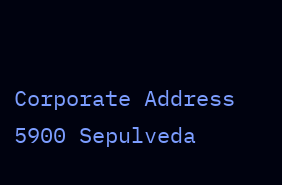Corporate Address
5900 Sepulveda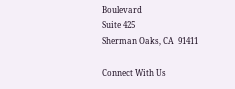Boulevard
Suite 425
Sherman Oaks, CA  91411

Connect With Us